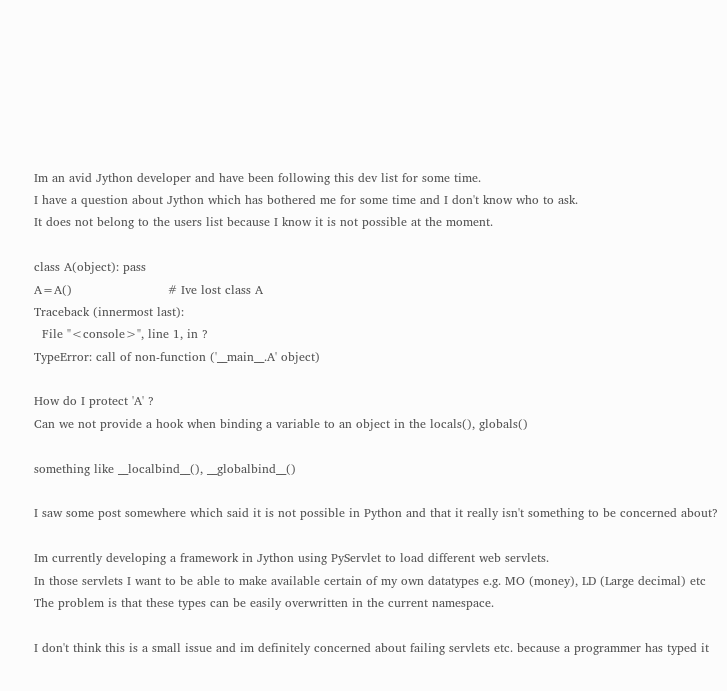Im an avid Jython developer and have been following this dev list for some time.
I have a question about Jython which has bothered me for some time and I don't know who to ask.
It does not belong to the users list because I know it is not possible at the moment.

class A(object): pass
A=A()                        # Ive lost class A
Traceback (innermost last):
  File "<console>", line 1, in ?
TypeError: call of non-function ('__main__.A' object)

How do I protect 'A' ?
Can we not provide a hook when binding a variable to an object in the locals(), globals()

something like __localbind__(), __globalbind__()

I saw some post somewhere which said it is not possible in Python and that it really isn't something to be concerned about?

Im currently developing a framework in Jython using PyServlet to load different web servlets.
In those servlets I want to be able to make available certain of my own datatypes e.g. MO (money), LD (Large decimal) etc
The problem is that these types can be easily overwritten in the current namespace.

I don't think this is a small issue and im definitely concerned about failing servlets etc. because a programmer has typed it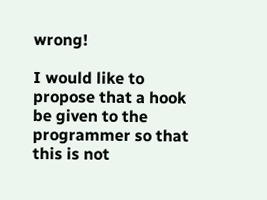wrong!

I would like to propose that a hook be given to the programmer so that this is not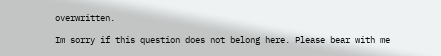overwritten.

Im sorry if this question does not belong here. Please bear with me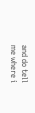and do tell me where i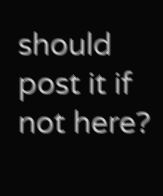should post it if not here?